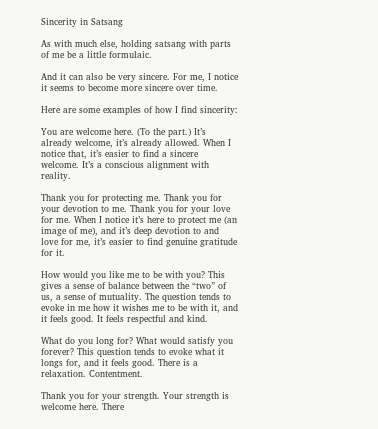Sincerity in Satsang

As with much else, holding satsang with parts of me be a little formulaic.

And it can also be very sincere. For me, I notice it seems to become more sincere over time.

Here are some examples of how I find sincerity:

You are welcome here. (To the part.) It’s already welcome, it’s already allowed. When I notice that, it’s easier to find a sincere welcome. It’s a conscious alignment with reality.

Thank you for protecting me. Thank you for your devotion to me. Thank you for your love for me. When I notice it’s here to protect me (an image of me), and it’s deep devotion to and love for me, it’s easier to find genuine gratitude for it.

How would you like me to be with you? This gives a sense of balance between the “two” of us, a sense of mutuality. The question tends to evoke in me how it wishes me to be with it, and it feels good. It feels respectful and kind.

What do you long for? What would satisfy you forever? This question tends to evoke what it longs for, and it feels good. There is a relaxation. Contentment.

Thank you for your strength. Your strength is welcome here. There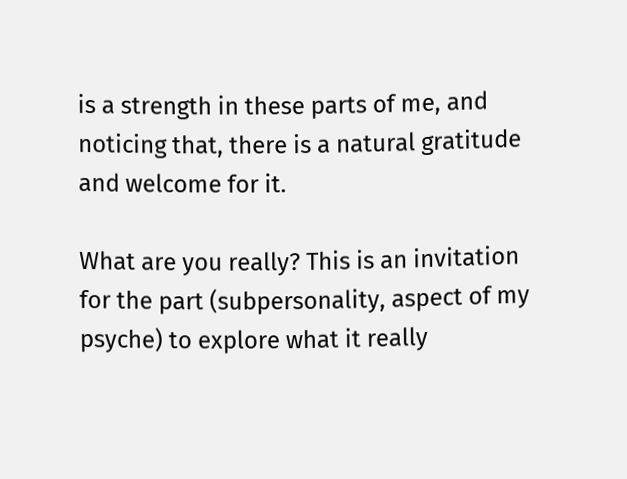is a strength in these parts of me, and noticing that, there is a natural gratitude and welcome for it.

What are you really? This is an invitation for the part (subpersonality, aspect of my psyche) to explore what it really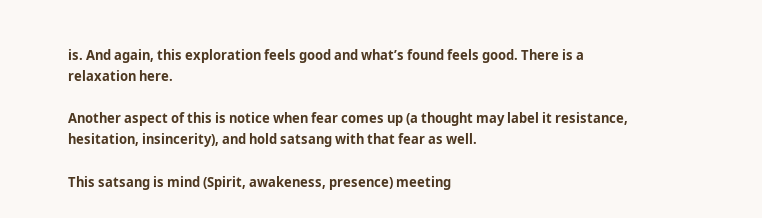is. And again, this exploration feels good and what’s found feels good. There is a relaxation here.

Another aspect of this is notice when fear comes up (a thought may label it resistance, hesitation, insincerity), and hold satsang with that fear as well.

This satsang is mind (Spirit, awakeness, presence) meeting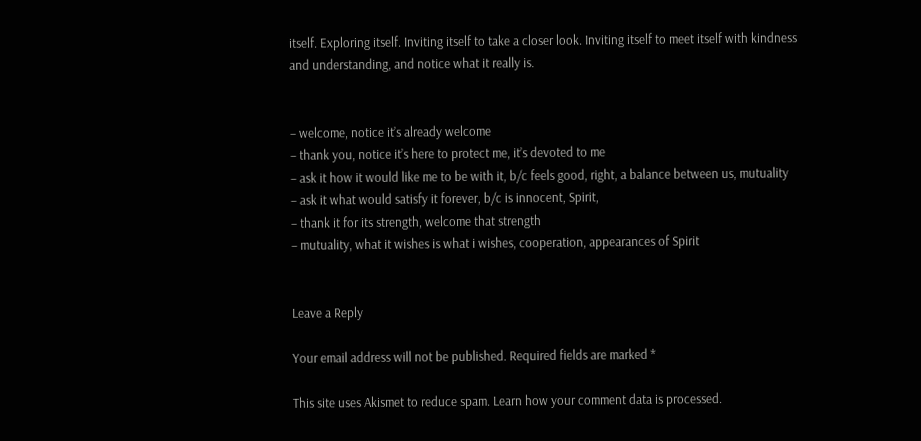itself. Exploring itself. Inviting itself to take a closer look. Inviting itself to meet itself with kindness and understanding, and notice what it really is.


– welcome, notice it’s already welcome
– thank you, notice it’s here to protect me, it’s devoted to me
– ask it how it would like me to be with it, b/c feels good, right, a balance between us, mutuality
– ask it what would satisfy it forever, b/c is innocent, Spirit,
– thank it for its strength, welcome that strength
– mutuality, what it wishes is what i wishes, cooperation, appearances of Spirit


Leave a Reply

Your email address will not be published. Required fields are marked *

This site uses Akismet to reduce spam. Learn how your comment data is processed.